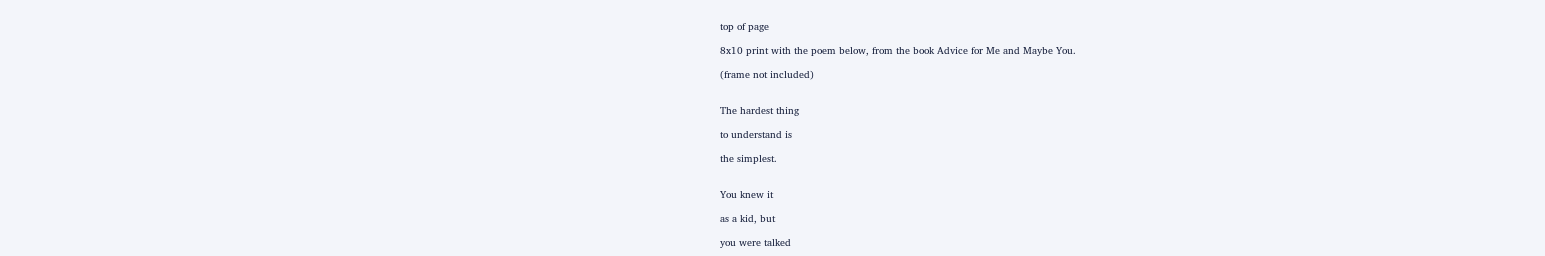top of page

8x10 print with the poem below, from the book Advice for Me and Maybe You.

(frame not included)


The hardest thing

to understand is

the simplest.


You knew it

as a kid, but

you were talked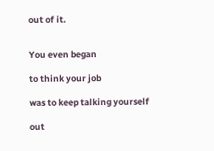out of it.


You even began

to think your job

was to keep talking yourself

out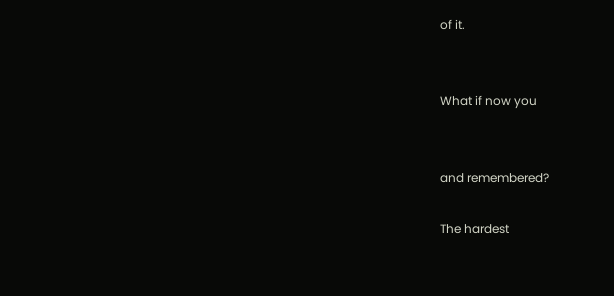of it.


What if now you


and remembered?

The hardest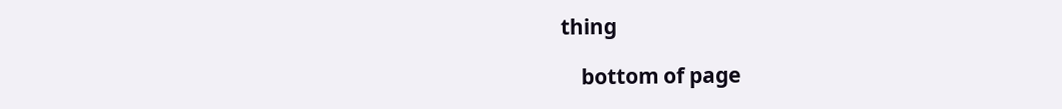thing

    bottom of page